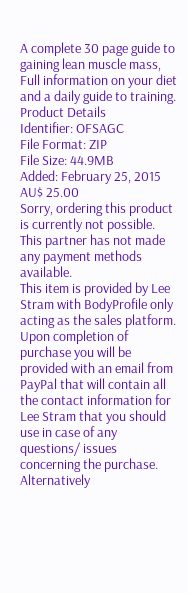A complete 30 page guide to gaining lean muscle mass, Full information on your diet and a daily guide to training.
Product Details
Identifier: OFSAGC
File Format: ZIP
File Size: 44.9MB
Added: February 25, 2015
AU$ 25.00
Sorry, ordering this product is currently not possible. This partner has not made any payment methods available.
This item is provided by Lee Stram with BodyProfile only acting as the sales platform. Upon completion of purchase you will be provided with an email from PayPal that will contain all the contact information for Lee Stram that you should use in case of any questions/ issues concerning the purchase. Alternatively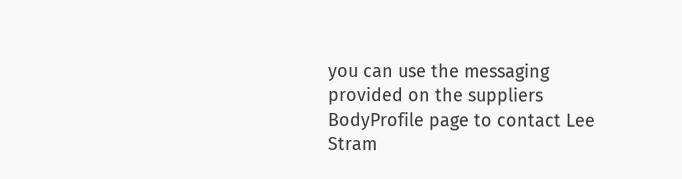you can use the messaging provided on the suppliers BodyProfile page to contact Lee Stram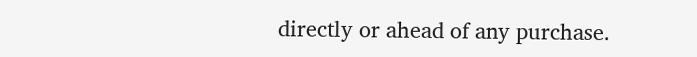directly or ahead of any purchase.